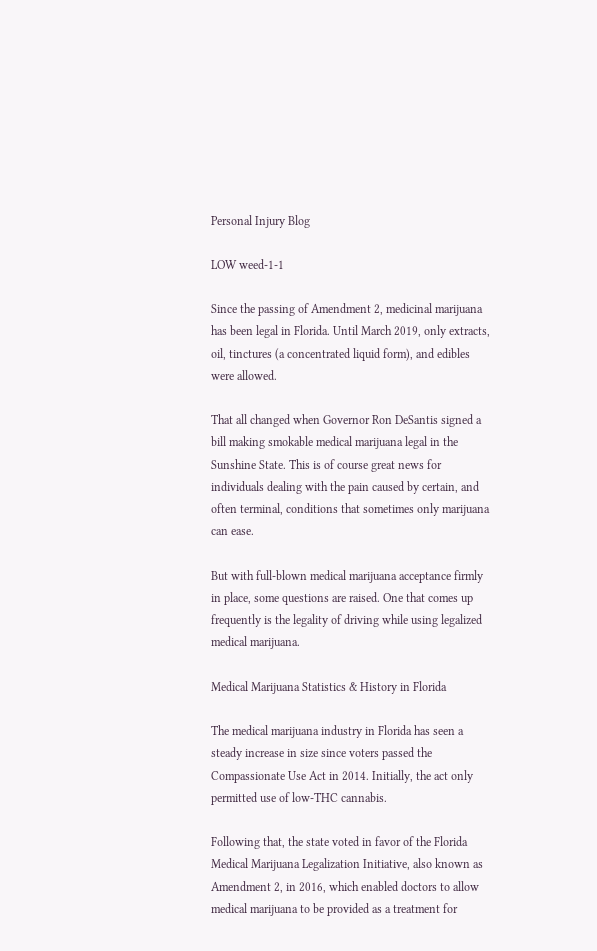Personal Injury Blog

LOW weed-1-1

Since the passing of Amendment 2, medicinal marijuana has been legal in Florida. Until March 2019, only extracts, oil, tinctures (a concentrated liquid form), and edibles were allowed.

That all changed when Governor Ron DeSantis signed a bill making smokable medical marijuana legal in the Sunshine State. This is of course great news for individuals dealing with the pain caused by certain, and often terminal, conditions that sometimes only marijuana can ease.

But with full-blown medical marijuana acceptance firmly in place, some questions are raised. One that comes up frequently is the legality of driving while using legalized medical marijuana.

Medical Marijuana Statistics & History in Florida

The medical marijuana industry in Florida has seen a steady increase in size since voters passed the Compassionate Use Act in 2014. Initially, the act only permitted use of low-THC cannabis.

Following that, the state voted in favor of the Florida Medical Marijuana Legalization Initiative, also known as Amendment 2, in 2016, which enabled doctors to allow medical marijuana to be provided as a treatment for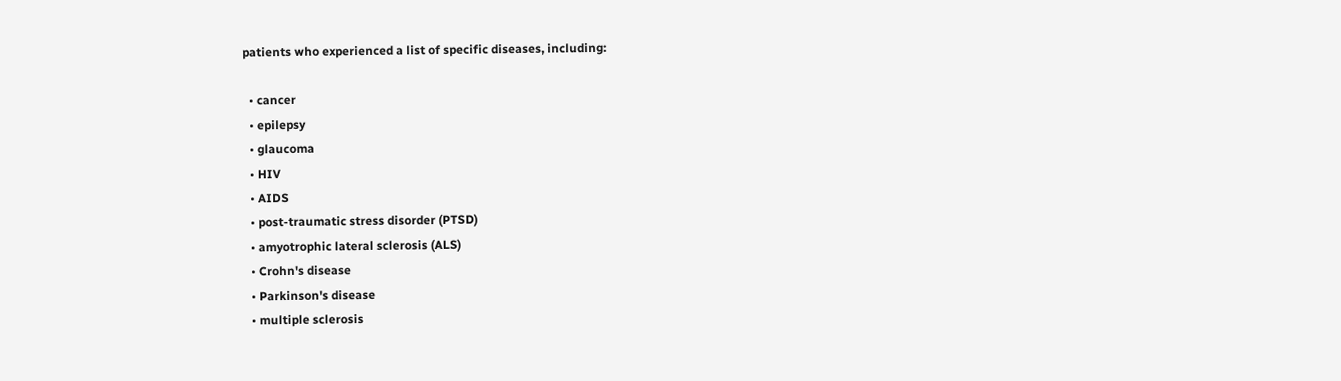patients who experienced a list of specific diseases, including:

  • cancer
  • epilepsy
  • glaucoma
  • HIV
  • AIDS
  • post-traumatic stress disorder (PTSD)
  • amyotrophic lateral sclerosis (ALS)
  • Crohn's disease
  • Parkinson's disease
  • multiple sclerosis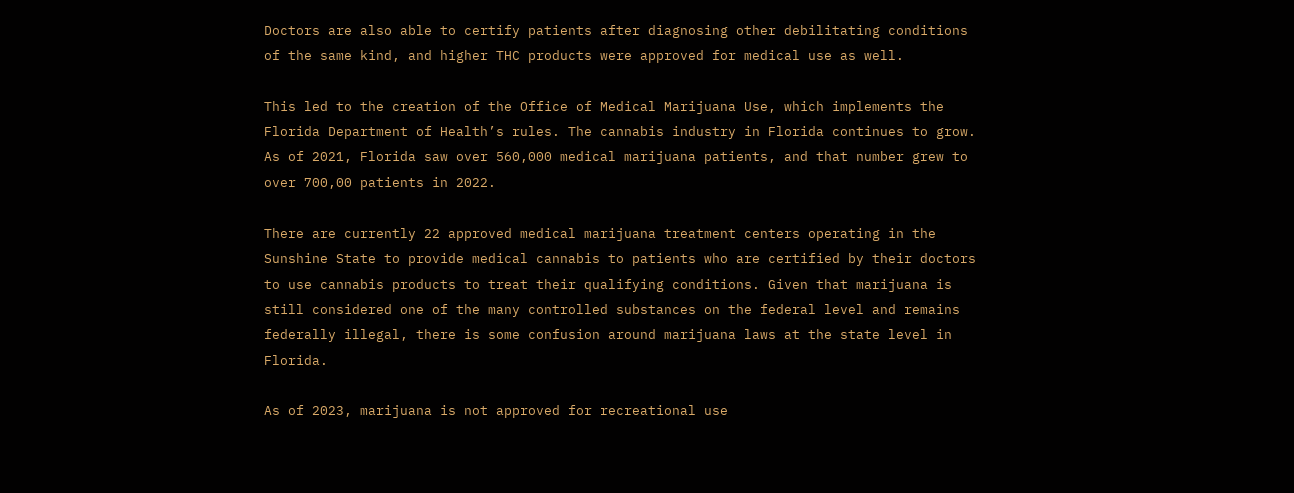Doctors are also able to certify patients after diagnosing other debilitating conditions of the same kind, and higher THC products were approved for medical use as well.

This led to the creation of the Office of Medical Marijuana Use, which implements the Florida Department of Health’s rules. The cannabis industry in Florida continues to grow. As of 2021, Florida saw over 560,000 medical marijuana patients, and that number grew to over 700,00 patients in 2022.

There are currently 22 approved medical marijuana treatment centers operating in the Sunshine State to provide medical cannabis to patients who are certified by their doctors to use cannabis products to treat their qualifying conditions. Given that marijuana is still considered one of the many controlled substances on the federal level and remains federally illegal, there is some confusion around marijuana laws at the state level in Florida.

As of 2023, marijuana is not approved for recreational use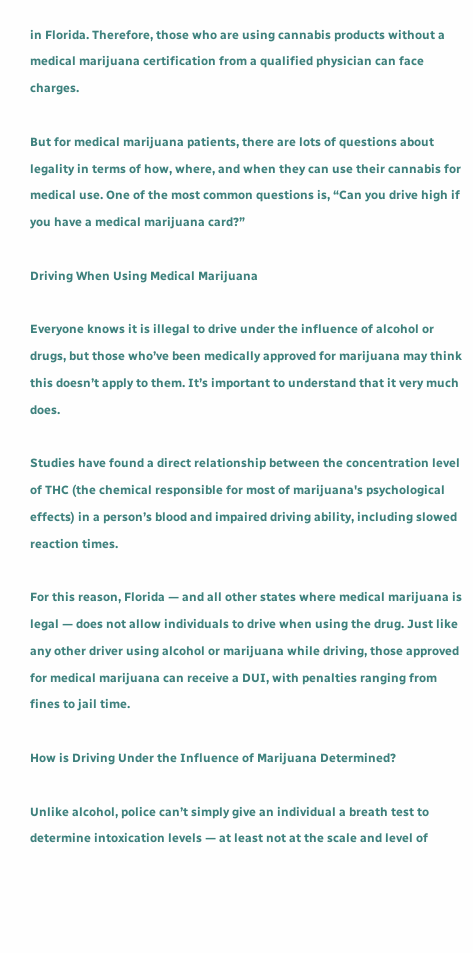in Florida. Therefore, those who are using cannabis products without a medical marijuana certification from a qualified physician can face charges.

But for medical marijuana patients, there are lots of questions about legality in terms of how, where, and when they can use their cannabis for medical use. One of the most common questions is, “Can you drive high if you have a medical marijuana card?”

Driving When Using Medical Marijuana

Everyone knows it is illegal to drive under the influence of alcohol or drugs, but those who’ve been medically approved for marijuana may think this doesn’t apply to them. It’s important to understand that it very much does.

Studies have found a direct relationship between the concentration level of THC (the chemical responsible for most of marijuana's psychological effects) in a person’s blood and impaired driving ability, including slowed reaction times.

For this reason, Florida — and all other states where medical marijuana is legal — does not allow individuals to drive when using the drug. Just like any other driver using alcohol or marijuana while driving, those approved for medical marijuana can receive a DUI, with penalties ranging from fines to jail time.

How is Driving Under the Influence of Marijuana Determined?

Unlike alcohol, police can’t simply give an individual a breath test to determine intoxication levels — at least not at the scale and level of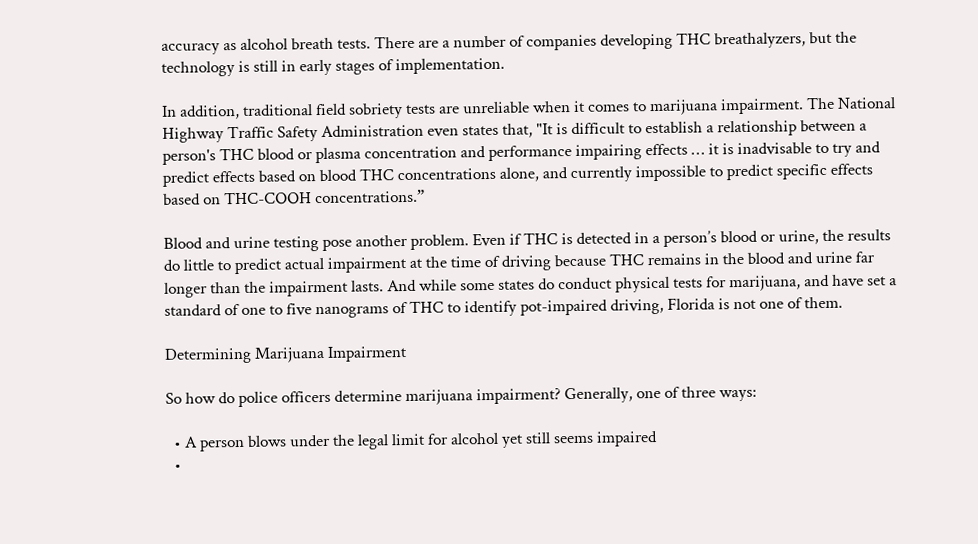accuracy as alcohol breath tests. There are a number of companies developing THC breathalyzers, but the technology is still in early stages of implementation.

In addition, traditional field sobriety tests are unreliable when it comes to marijuana impairment. The National Highway Traffic Safety Administration even states that, "It is difficult to establish a relationship between a person's THC blood or plasma concentration and performance impairing effects … it is inadvisable to try and predict effects based on blood THC concentrations alone, and currently impossible to predict specific effects based on THC-COOH concentrations.”

Blood and urine testing pose another problem. Even if THC is detected in a person’s blood or urine, the results do little to predict actual impairment at the time of driving because THC remains in the blood and urine far longer than the impairment lasts. And while some states do conduct physical tests for marijuana, and have set a standard of one to five nanograms of THC to identify pot-impaired driving, Florida is not one of them.

Determining Marijuana Impairment

So how do police officers determine marijuana impairment? Generally, one of three ways:

  • A person blows under the legal limit for alcohol yet still seems impaired
  •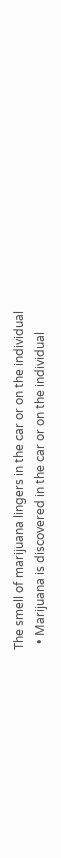The smell of marijuana lingers in the car or on the individual
  • Marijuana is discovered in the car or on the individual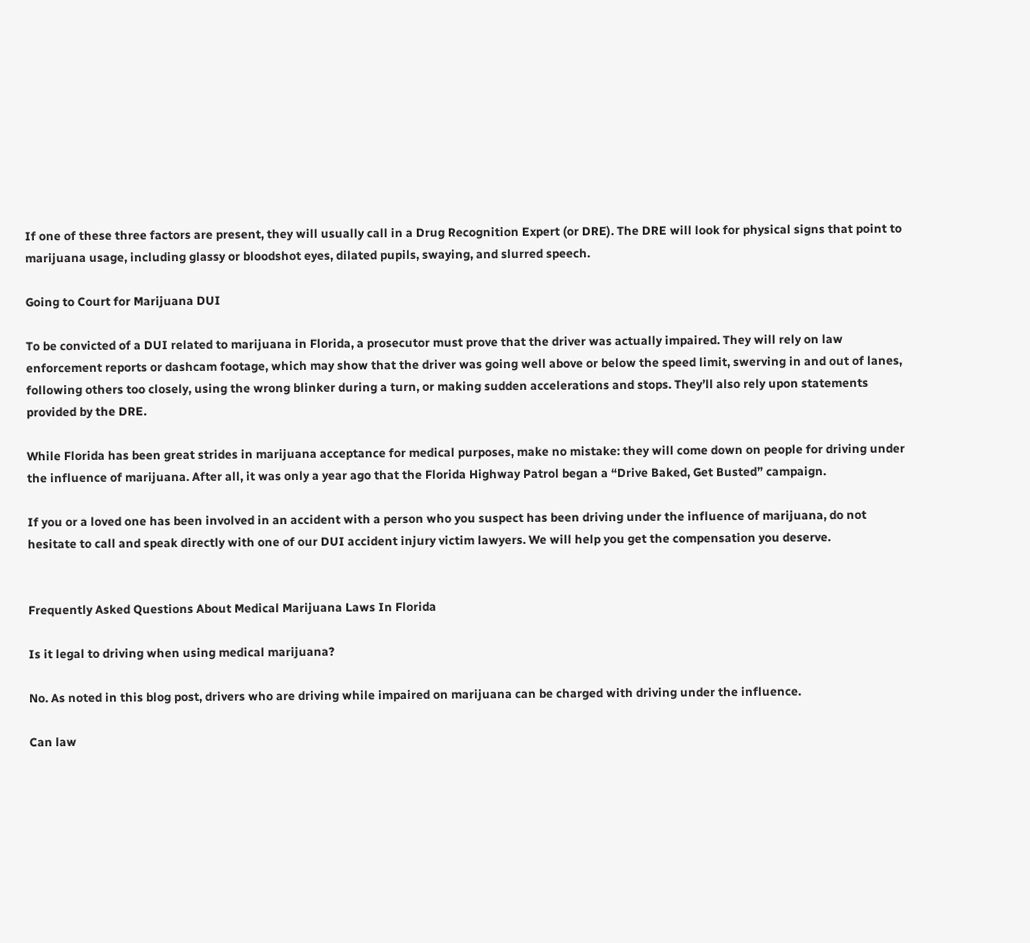If one of these three factors are present, they will usually call in a Drug Recognition Expert (or DRE). The DRE will look for physical signs that point to marijuana usage, including glassy or bloodshot eyes, dilated pupils, swaying, and slurred speech.

Going to Court for Marijuana DUI

To be convicted of a DUI related to marijuana in Florida, a prosecutor must prove that the driver was actually impaired. They will rely on law enforcement reports or dashcam footage, which may show that the driver was going well above or below the speed limit, swerving in and out of lanes, following others too closely, using the wrong blinker during a turn, or making sudden accelerations and stops. They’ll also rely upon statements provided by the DRE.

While Florida has been great strides in marijuana acceptance for medical purposes, make no mistake: they will come down on people for driving under the influence of marijuana. After all, it was only a year ago that the Florida Highway Patrol began a “Drive Baked, Get Busted” campaign.

If you or a loved one has been involved in an accident with a person who you suspect has been driving under the influence of marijuana, do not hesitate to call and speak directly with one of our DUI accident injury victim lawyers. We will help you get the compensation you deserve.


Frequently Asked Questions About Medical Marijuana Laws In Florida

Is it legal to driving when using medical marijuana?

No. As noted in this blog post, drivers who are driving while impaired on marijuana can be charged with driving under the influence.

Can law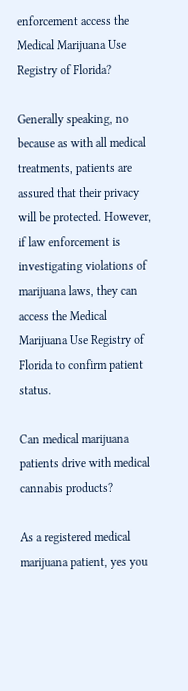enforcement access the Medical Marijuana Use Registry of Florida?

Generally speaking, no because as with all medical treatments, patients are assured that their privacy will be protected. However, if law enforcement is investigating violations of marijuana laws, they can access the Medical Marijuana Use Registry of Florida to confirm patient status.

Can medical marijuana patients drive with medical cannabis products?

As a registered medical marijuana patient, yes you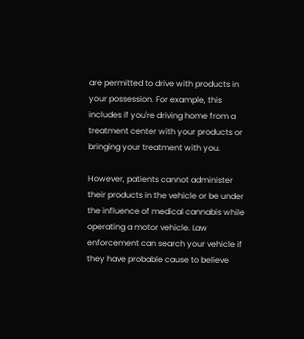are permitted to drive with products in your possession. For example, this includes if you're driving home from a treatment center with your products or bringing your treatment with you.

However, patients cannot administer their products in the vehicle or be under the influence of medical cannabis while operating a motor vehicle. Law enforcement can search your vehicle if they have probable cause to believe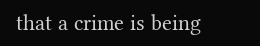that a crime is being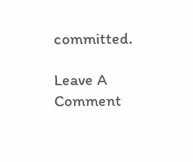committed.

Leave A Comment